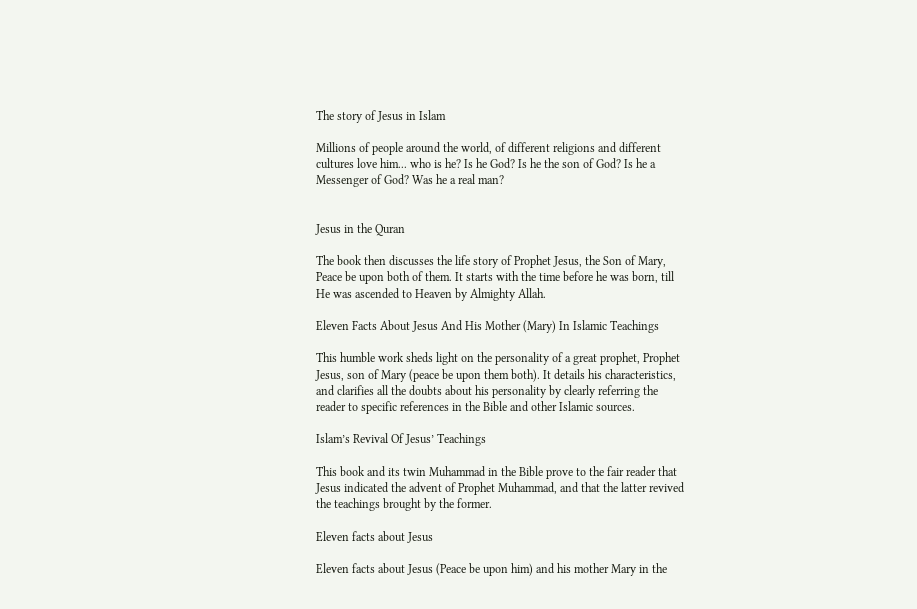The story of Jesus in Islam

Millions of people around the world, of different religions and different cultures love him... who is he? Is he God? Is he the son of God? Is he a Messenger of God? Was he a real man?


Jesus in the Quran

The book then discusses the life story of Prophet Jesus, the Son of Mary, Peace be upon both of them. It starts with the time before he was born, till He was ascended to Heaven by Almighty Allah.

Eleven Facts About Jesus And His Mother (Mary) In Islamic Teachings

This humble work sheds light on the personality of a great prophet, Prophet Jesus, son of Mary (peace be upon them both). It details his characteristics, and clarifies all the doubts about his personality by clearly referring the reader to specific references in the Bible and other Islamic sources.

Islam’s Revival Of Jesus’ Teachings

This book and its twin Muhammad in the Bible prove to the fair reader that Jesus indicated the advent of Prophet Muhammad, and that the latter revived the teachings brought by the former.

Eleven facts about Jesus

Eleven facts about Jesus (Peace be upon him) and his mother Mary in the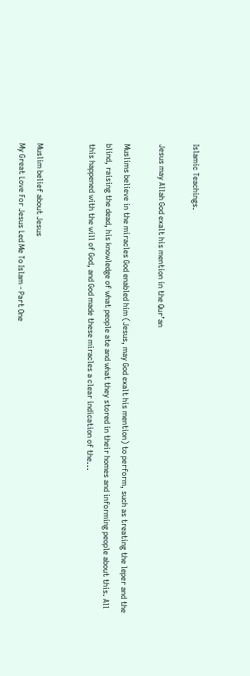Islamic Teachings.

Jesus may Allah God exalt his mention in the Qur’an

Muslims believe in the miracles God enabled him (Jesus, may God exalt his mention) to perform, such as treating the leper and the blind, raising the dead, his knowledge of what people ate and what they stored in their homes and informing people about this. All this happened with the will of God, and God made these miracles a clear indication of the...


Muslim belief about Jesus
My Great Love For Jesus Led Me To Islam - Part One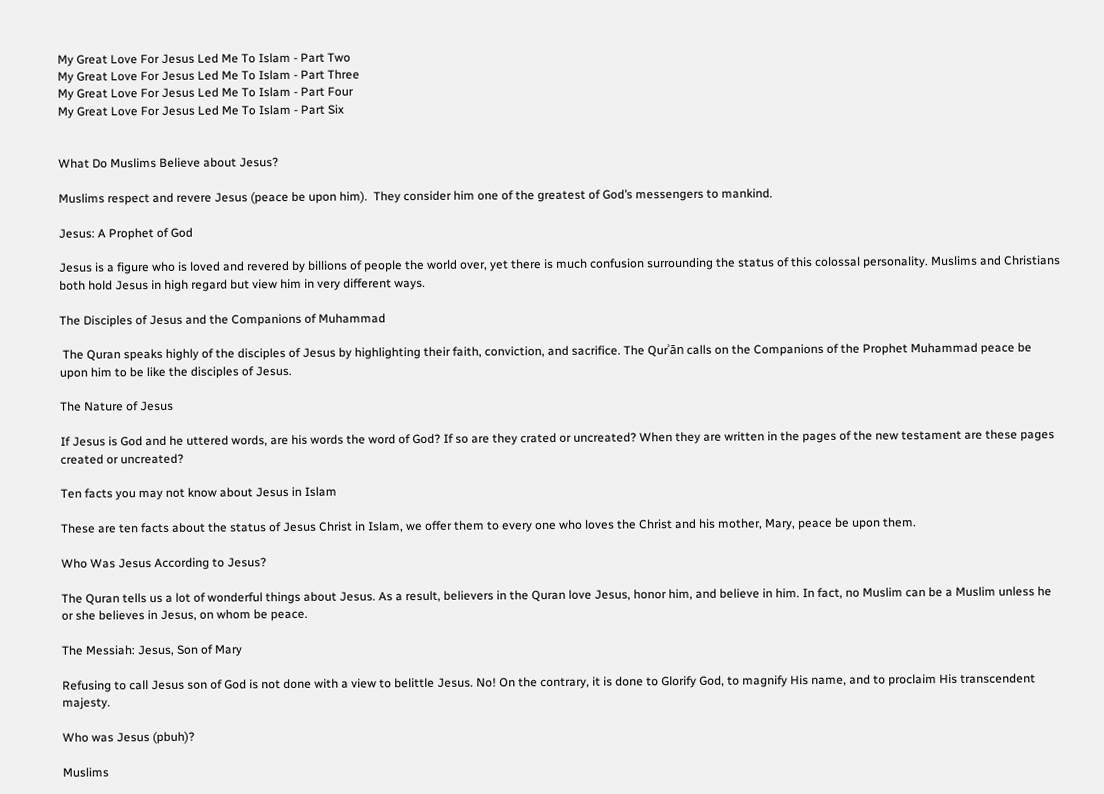My Great Love For Jesus Led Me To Islam - Part Two
My Great Love For Jesus Led Me To Islam - Part Three
My Great Love For Jesus Led Me To Islam - Part Four
My Great Love For Jesus Led Me To Islam - Part Six


What Do Muslims Believe about Jesus?

Muslims respect and revere Jesus (peace be upon him).  They consider him one of the greatest of God’s messengers to mankind.

Jesus: A Prophet of God

Jesus is a figure who is loved and revered by billions of people the world over, yet there is much confusion surrounding the status of this colossal personality. Muslims and Christians both hold Jesus in high regard but view him in very different ways.

The Disciples of Jesus and the Companions of Muhammad

 The Quran speaks highly of the disciples of Jesus by highlighting their faith, conviction, and sacrifice. The Qurʾān calls on the Companions of the Prophet Muhammad peace be upon him to be like the disciples of Jesus.

The Nature of Jesus

If Jesus is God and he uttered words, are his words the word of God? If so are they crated or uncreated? When they are written in the pages of the new testament are these pages created or uncreated?

Ten facts you may not know about Jesus in Islam

These are ten facts about the status of Jesus Christ in Islam, we offer them to every one who loves the Christ and his mother, Mary, peace be upon them.

Who Was Jesus According to Jesus?

The Quran tells us a lot of wonderful things about Jesus. As a result, believers in the Quran love Jesus, honor him, and believe in him. In fact, no Muslim can be a Muslim unless he or she believes in Jesus, on whom be peace.

The Messiah: Jesus, Son of Mary

Refusing to call Jesus son of God is not done with a view to belittle Jesus. No! On the contrary, it is done to Glorify God, to magnify His name, and to proclaim His transcendent majesty.

Who was Jesus (pbuh)?

Muslims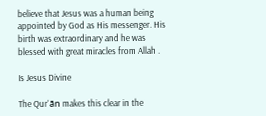believe that Jesus was a human being appointed by God as His messenger. His birth was extraordinary and he was blessed with great miracles from Allah .

Is Jesus Divine

The Qurʾān makes this clear in the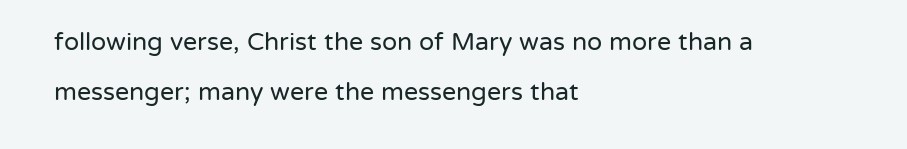following verse, Christ the son of Mary was no more than a messenger; many were the messengers that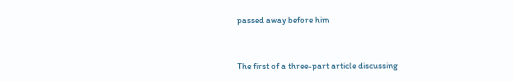passed away before him


The first of a three-part article discussing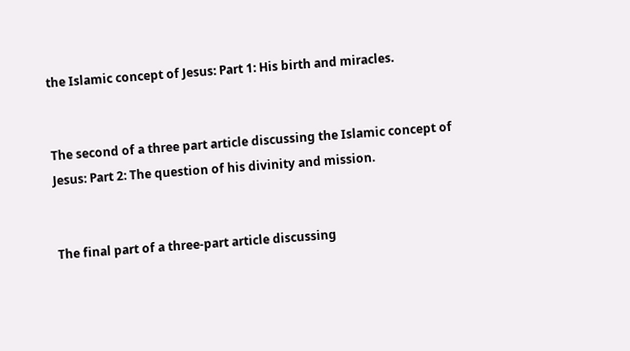the Islamic concept of Jesus: Part 1: His birth and miracles.


The second of a three part article discussing the Islamic concept of Jesus: Part 2: The question of his divinity and mission.


The final part of a three-part article discussing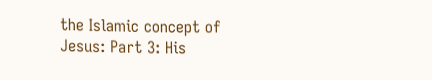the Islamic concept of Jesus: Part 3: His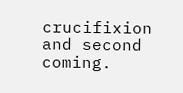crucifixion and second coming.